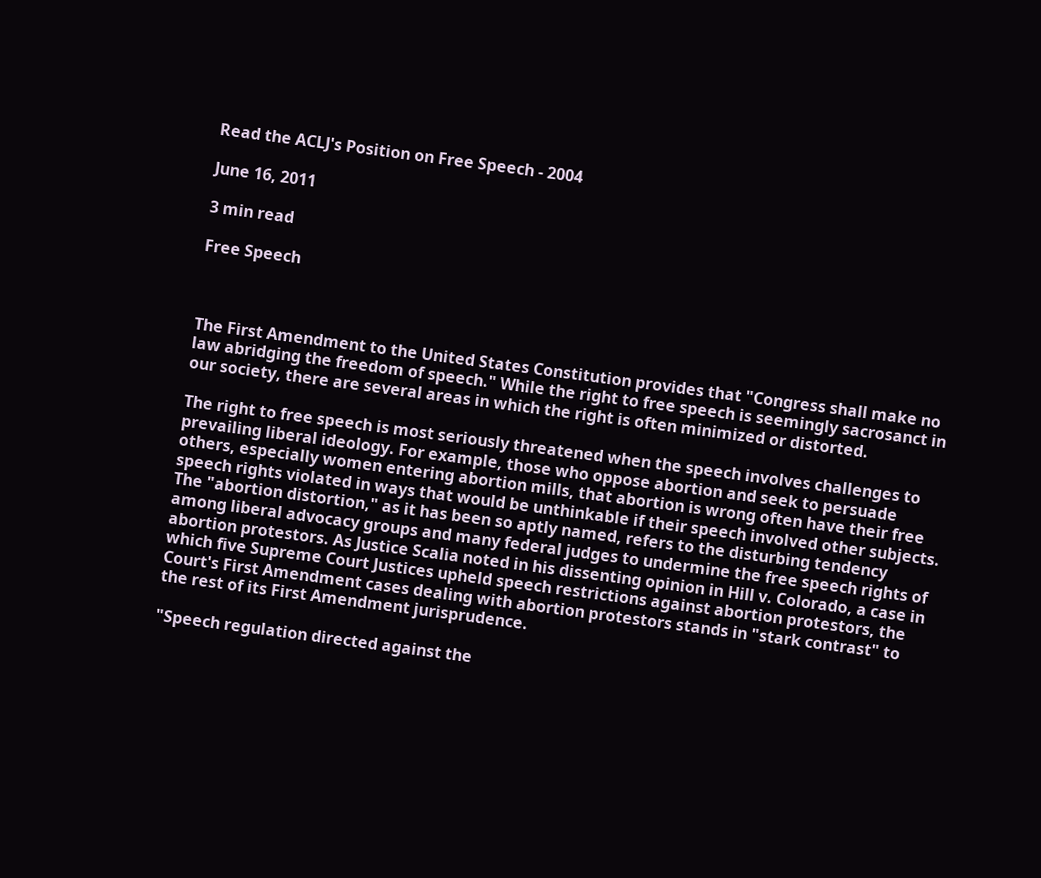Read the ACLJ's Position on Free Speech - 2004

June 16, 2011

3 min read

Free Speech



The First Amendment to the United States Constitution provides that "Congress shall make no law abridging the freedom of speech." While the right to free speech is seemingly sacrosanct in our society, there are several areas in which the right is often minimized or distorted.

The right to free speech is most seriously threatened when the speech involves challenges to prevailing liberal ideology. For example, those who oppose abortion and seek to persuade others, especially women entering abortion mills, that abortion is wrong often have their free speech rights violated in ways that would be unthinkable if their speech involved other subjects. The "abortion distortion," as it has been so aptly named, refers to the disturbing tendency among liberal advocacy groups and many federal judges to undermine the free speech rights of abortion protestors. As Justice Scalia noted in his dissenting opinion in Hill v. Colorado, a case in which five Supreme Court Justices upheld speech restrictions against abortion protestors, the Court's First Amendment cases dealing with abortion protestors stands in "stark contrast" to the rest of its First Amendment jurisprudence.

"Speech regulation directed against the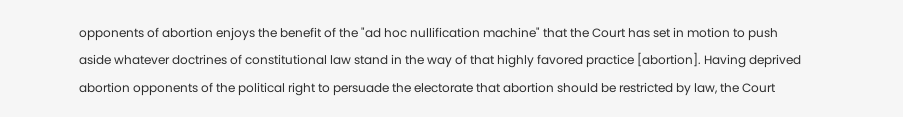opponents of abortion enjoys the benefit of the "ad hoc nullification machine" that the Court has set in motion to push aside whatever doctrines of constitutional law stand in the way of that highly favored practice [abortion]. Having deprived abortion opponents of the political right to persuade the electorate that abortion should be restricted by law, the Court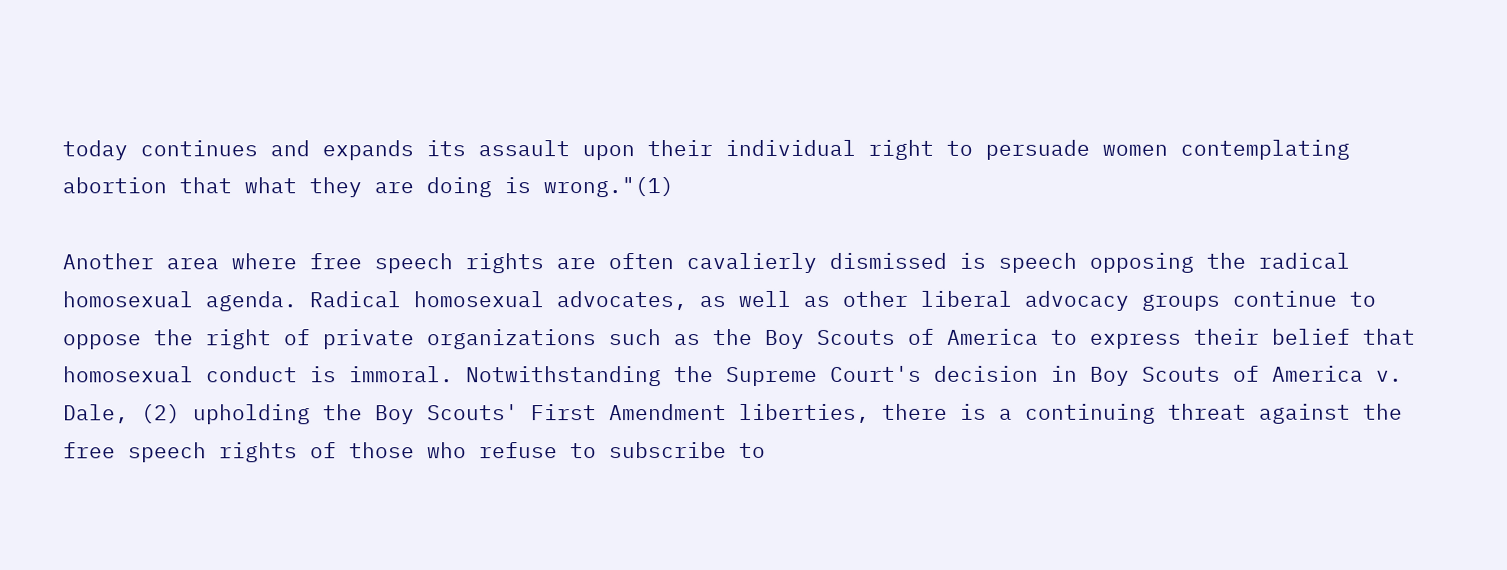today continues and expands its assault upon their individual right to persuade women contemplating abortion that what they are doing is wrong."(1)

Another area where free speech rights are often cavalierly dismissed is speech opposing the radical homosexual agenda. Radical homosexual advocates, as well as other liberal advocacy groups continue to oppose the right of private organizations such as the Boy Scouts of America to express their belief that homosexual conduct is immoral. Notwithstanding the Supreme Court's decision in Boy Scouts of America v. Dale, (2) upholding the Boy Scouts' First Amendment liberties, there is a continuing threat against the free speech rights of those who refuse to subscribe to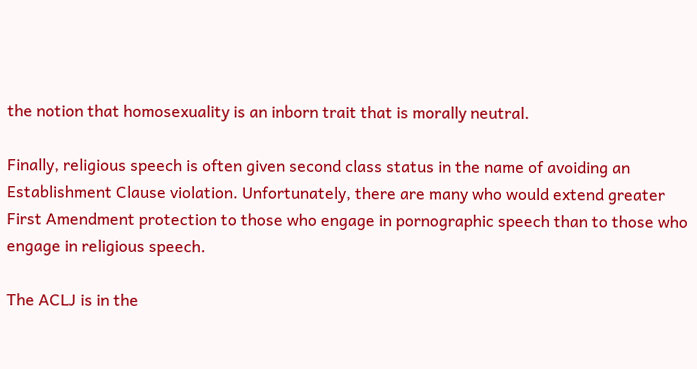the notion that homosexuality is an inborn trait that is morally neutral.

Finally, religious speech is often given second class status in the name of avoiding an Establishment Clause violation. Unfortunately, there are many who would extend greater First Amendment protection to those who engage in pornographic speech than to those who engage in religious speech.

The ACLJ is in the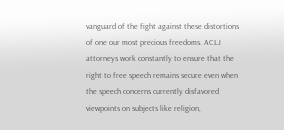vanguard of the fight against these distortions of one our most precious freedoms. ACLJ attorneys work constantly to ensure that the right to free speech remains secure even when the speech concerns currently disfavored viewpoints on subjects like religion,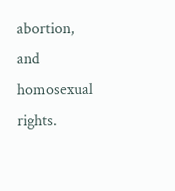abortion, and homosexual rights.